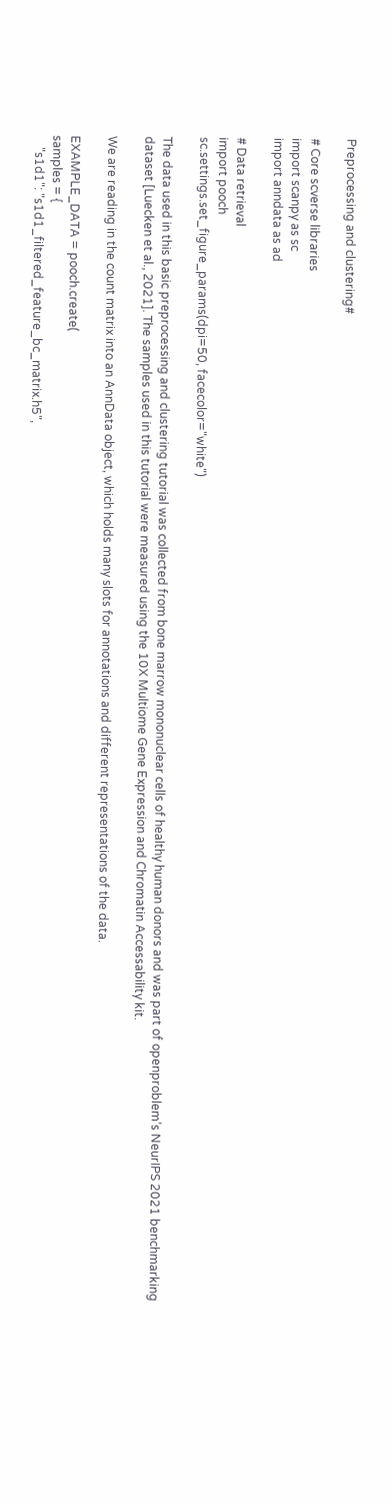Preprocessing and clustering#

# Core scverse libraries
import scanpy as sc
import anndata as ad

# Data retrieval
import pooch
sc.settings.set_figure_params(dpi=50, facecolor="white")

The data used in this basic preprocessing and clustering tutorial was collected from bone marrow mononuclear cells of healthy human donors and was part of openproblem’s NeurIPS 2021 benchmarking dataset [Luecken et al., 2021]. The samples used in this tutorial were measured using the 10X Multiome Gene Expression and Chromatin Accessability kit.

We are reading in the count matrix into an AnnData object, which holds many slots for annotations and different representations of the data.

EXAMPLE_DATA = pooch.create(
samples = {
    "s1d1": "s1d1_filtered_feature_bc_matrix.h5",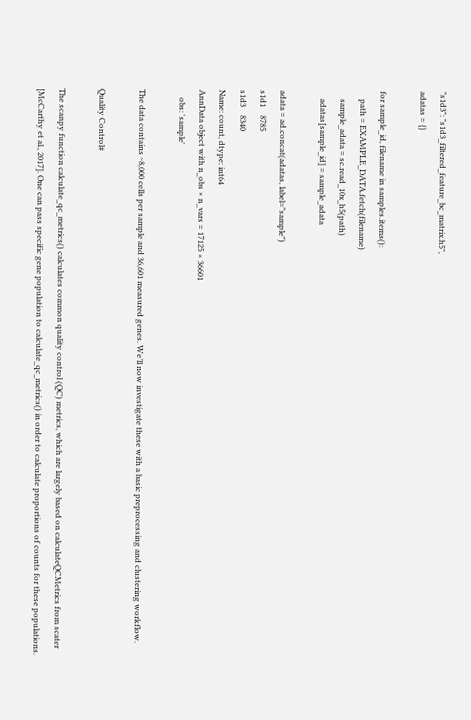"s1d3": "s1d3_filtered_feature_bc_matrix.h5",
adatas = {}

for sample_id, filename in samples.items():
    path = EXAMPLE_DATA.fetch(filename)
    sample_adata = sc.read_10x_h5(path)
    adatas[sample_id] = sample_adata

adata = ad.concat(adatas, label="sample")
s1d1    8785
s1d3    8340
Name: count, dtype: int64
AnnData object with n_obs × n_vars = 17125 × 36601
    obs: 'sample'

The data contains ~8,000 cells per sample and 36,601 measured genes. We’ll now investigate these with a basic preprocessing and clustering workflow.

Quality Control#

The scanpy function calculate_qc_metrics() calculates common quality control (QC) metrics, which are largely based on calculateQCMetrics from scater [McCarthy et al., 2017]. One can pass specific gene population to calculate_qc_metrics() in order to calculate proportions of counts for these populations.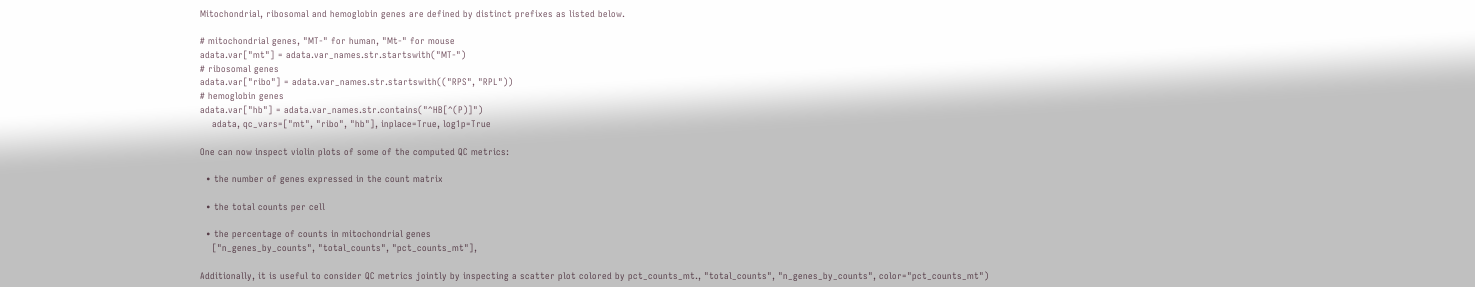Mitochondrial, ribosomal and hemoglobin genes are defined by distinct prefixes as listed below.

# mitochondrial genes, "MT-" for human, "Mt-" for mouse
adata.var["mt"] = adata.var_names.str.startswith("MT-")
# ribosomal genes
adata.var["ribo"] = adata.var_names.str.startswith(("RPS", "RPL"))
# hemoglobin genes
adata.var["hb"] = adata.var_names.str.contains("^HB[^(P)]")
    adata, qc_vars=["mt", "ribo", "hb"], inplace=True, log1p=True

One can now inspect violin plots of some of the computed QC metrics:

  • the number of genes expressed in the count matrix

  • the total counts per cell

  • the percentage of counts in mitochondrial genes
    ["n_genes_by_counts", "total_counts", "pct_counts_mt"],

Additionally, it is useful to consider QC metrics jointly by inspecting a scatter plot colored by pct_counts_mt., "total_counts", "n_genes_by_counts", color="pct_counts_mt")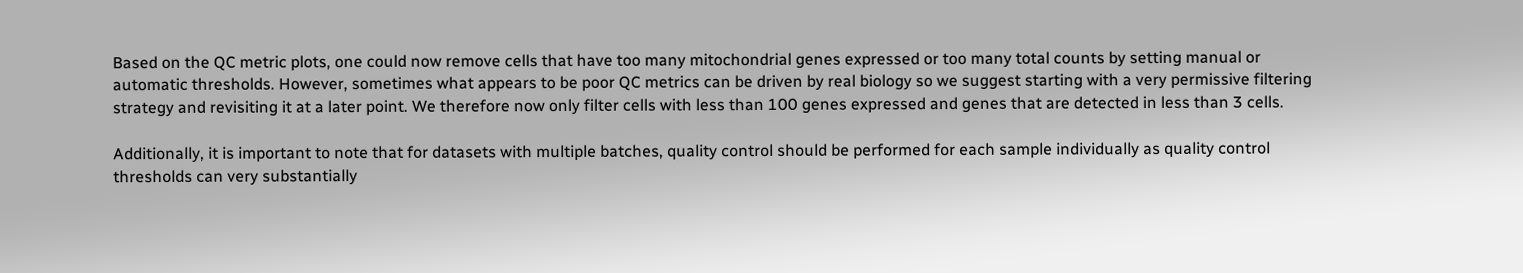Based on the QC metric plots, one could now remove cells that have too many mitochondrial genes expressed or too many total counts by setting manual or automatic thresholds. However, sometimes what appears to be poor QC metrics can be driven by real biology so we suggest starting with a very permissive filtering strategy and revisiting it at a later point. We therefore now only filter cells with less than 100 genes expressed and genes that are detected in less than 3 cells.

Additionally, it is important to note that for datasets with multiple batches, quality control should be performed for each sample individually as quality control thresholds can very substantially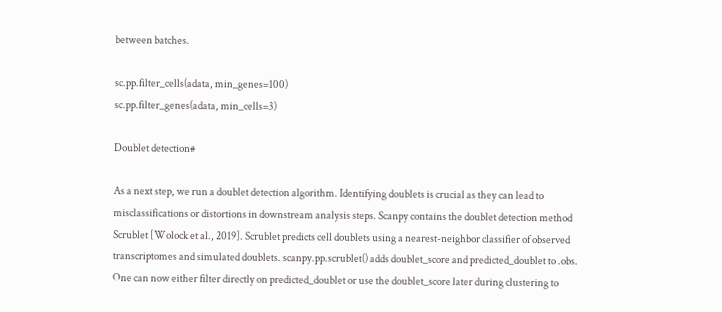between batches.

sc.pp.filter_cells(adata, min_genes=100)
sc.pp.filter_genes(adata, min_cells=3)

Doublet detection#

As a next step, we run a doublet detection algorithm. Identifying doublets is crucial as they can lead to misclassifications or distortions in downstream analysis steps. Scanpy contains the doublet detection method Scrublet [Wolock et al., 2019]. Scrublet predicts cell doublets using a nearest-neighbor classifier of observed transcriptomes and simulated doublets. scanpy.pp.scrublet() adds doublet_score and predicted_doublet to .obs. One can now either filter directly on predicted_doublet or use the doublet_score later during clustering to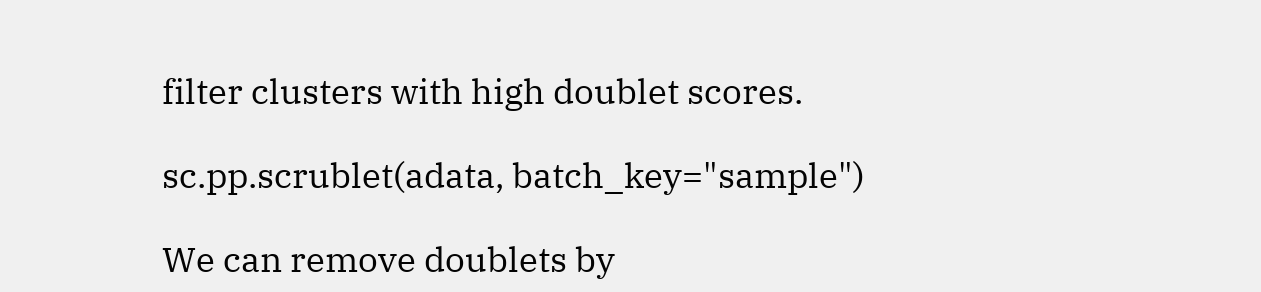filter clusters with high doublet scores.

sc.pp.scrublet(adata, batch_key="sample")

We can remove doublets by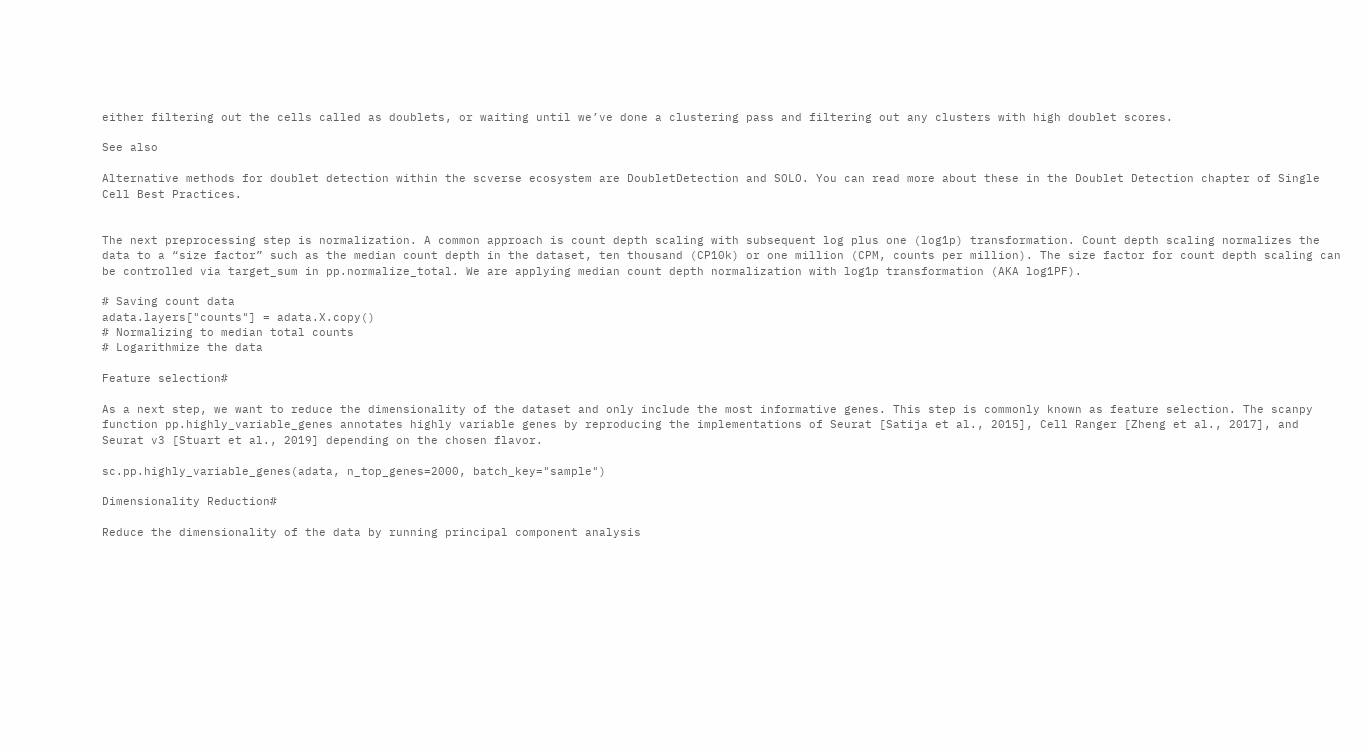either filtering out the cells called as doublets, or waiting until we’ve done a clustering pass and filtering out any clusters with high doublet scores.

See also

Alternative methods for doublet detection within the scverse ecosystem are DoubletDetection and SOLO. You can read more about these in the Doublet Detection chapter of Single Cell Best Practices.


The next preprocessing step is normalization. A common approach is count depth scaling with subsequent log plus one (log1p) transformation. Count depth scaling normalizes the data to a “size factor” such as the median count depth in the dataset, ten thousand (CP10k) or one million (CPM, counts per million). The size factor for count depth scaling can be controlled via target_sum in pp.normalize_total. We are applying median count depth normalization with log1p transformation (AKA log1PF).

# Saving count data
adata.layers["counts"] = adata.X.copy()
# Normalizing to median total counts
# Logarithmize the data

Feature selection#

As a next step, we want to reduce the dimensionality of the dataset and only include the most informative genes. This step is commonly known as feature selection. The scanpy function pp.highly_variable_genes annotates highly variable genes by reproducing the implementations of Seurat [Satija et al., 2015], Cell Ranger [Zheng et al., 2017], and Seurat v3 [Stuart et al., 2019] depending on the chosen flavor.

sc.pp.highly_variable_genes(adata, n_top_genes=2000, batch_key="sample")

Dimensionality Reduction#

Reduce the dimensionality of the data by running principal component analysis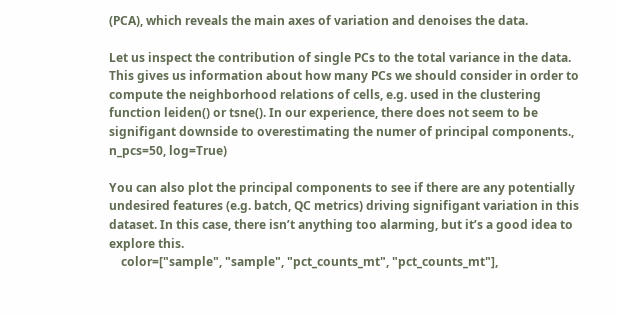(PCA), which reveals the main axes of variation and denoises the data.

Let us inspect the contribution of single PCs to the total variance in the data. This gives us information about how many PCs we should consider in order to compute the neighborhood relations of cells, e.g. used in the clustering function leiden() or tsne(). In our experience, there does not seem to be signifigant downside to overestimating the numer of principal components., n_pcs=50, log=True)

You can also plot the principal components to see if there are any potentially undesired features (e.g. batch, QC metrics) driving signifigant variation in this dataset. In this case, there isn’t anything too alarming, but it’s a good idea to explore this.
    color=["sample", "sample", "pct_counts_mt", "pct_counts_mt"],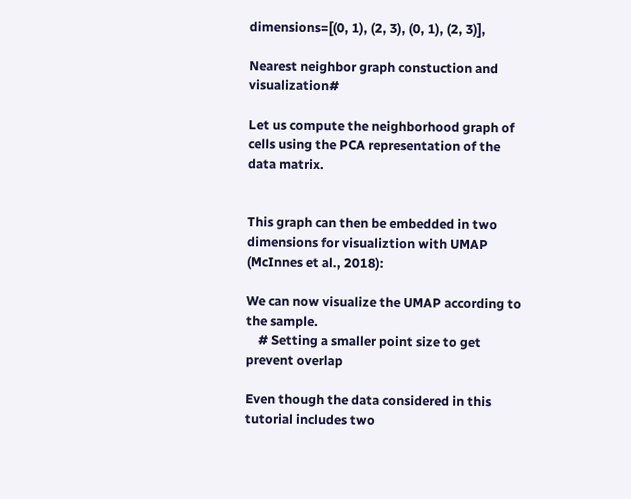dimensions=[(0, 1), (2, 3), (0, 1), (2, 3)],

Nearest neighbor graph constuction and visualization#

Let us compute the neighborhood graph of cells using the PCA representation of the data matrix.


This graph can then be embedded in two dimensions for visualiztion with UMAP (McInnes et al., 2018):

We can now visualize the UMAP according to the sample.
    # Setting a smaller point size to get prevent overlap

Even though the data considered in this tutorial includes two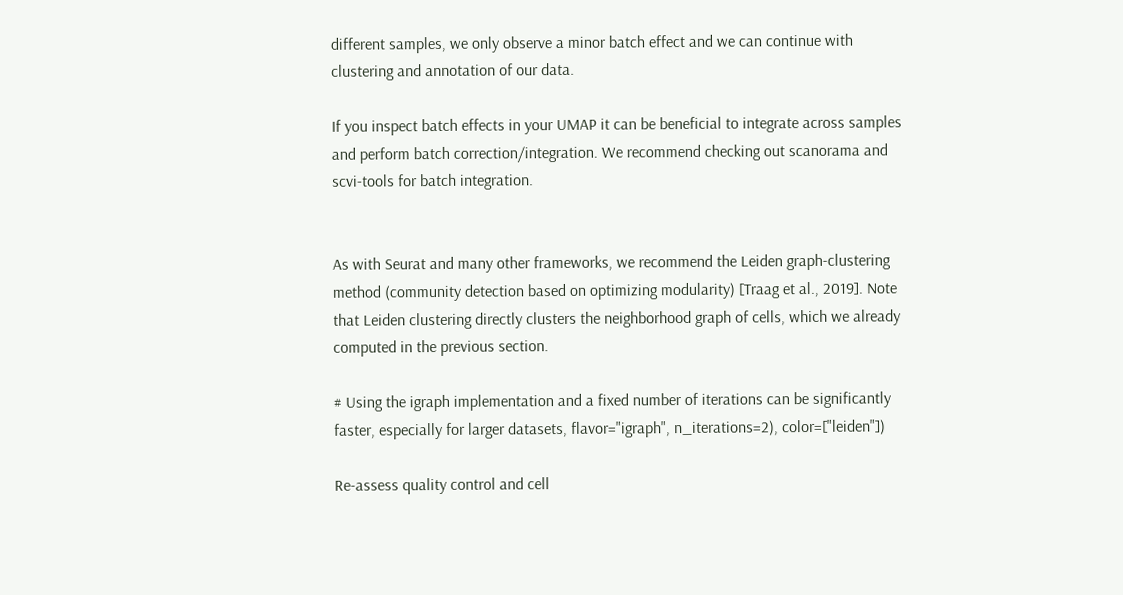different samples, we only observe a minor batch effect and we can continue with clustering and annotation of our data.

If you inspect batch effects in your UMAP it can be beneficial to integrate across samples and perform batch correction/integration. We recommend checking out scanorama and scvi-tools for batch integration.


As with Seurat and many other frameworks, we recommend the Leiden graph-clustering method (community detection based on optimizing modularity) [Traag et al., 2019]. Note that Leiden clustering directly clusters the neighborhood graph of cells, which we already computed in the previous section.

# Using the igraph implementation and a fixed number of iterations can be significantly faster, especially for larger datasets, flavor="igraph", n_iterations=2), color=["leiden"])

Re-assess quality control and cell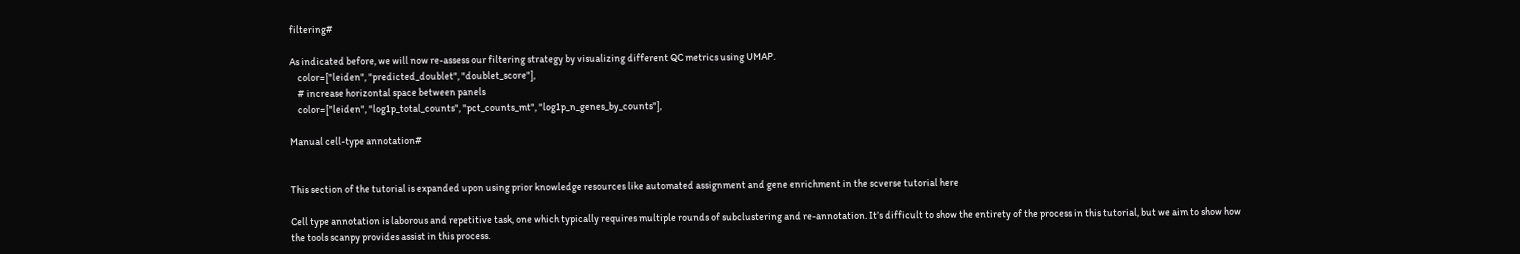filtering#

As indicated before, we will now re-assess our filtering strategy by visualizing different QC metrics using UMAP.
    color=["leiden", "predicted_doublet", "doublet_score"],
    # increase horizontal space between panels
    color=["leiden", "log1p_total_counts", "pct_counts_mt", "log1p_n_genes_by_counts"],

Manual cell-type annotation#


This section of the tutorial is expanded upon using prior knowledge resources like automated assignment and gene enrichment in the scverse tutorial here

Cell type annotation is laborous and repetitive task, one which typically requires multiple rounds of subclustering and re-annotation. It’s difficult to show the entirety of the process in this tutorial, but we aim to show how the tools scanpy provides assist in this process.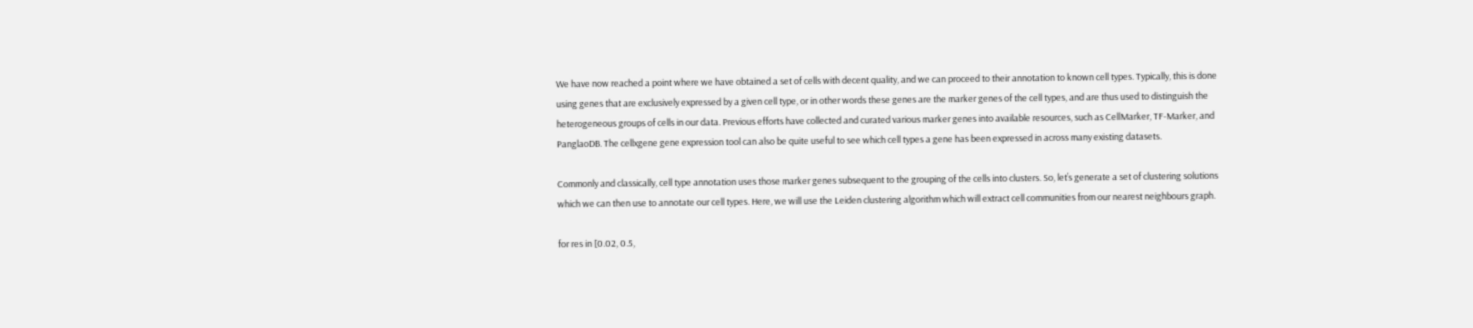We have now reached a point where we have obtained a set of cells with decent quality, and we can proceed to their annotation to known cell types. Typically, this is done using genes that are exclusively expressed by a given cell type, or in other words these genes are the marker genes of the cell types, and are thus used to distinguish the heterogeneous groups of cells in our data. Previous efforts have collected and curated various marker genes into available resources, such as CellMarker, TF-Marker, and PanglaoDB. The cellxgene gene expression tool can also be quite useful to see which cell types a gene has been expressed in across many existing datasets.

Commonly and classically, cell type annotation uses those marker genes subsequent to the grouping of the cells into clusters. So, let’s generate a set of clustering solutions which we can then use to annotate our cell types. Here, we will use the Leiden clustering algorithm which will extract cell communities from our nearest neighbours graph.

for res in [0.02, 0.5,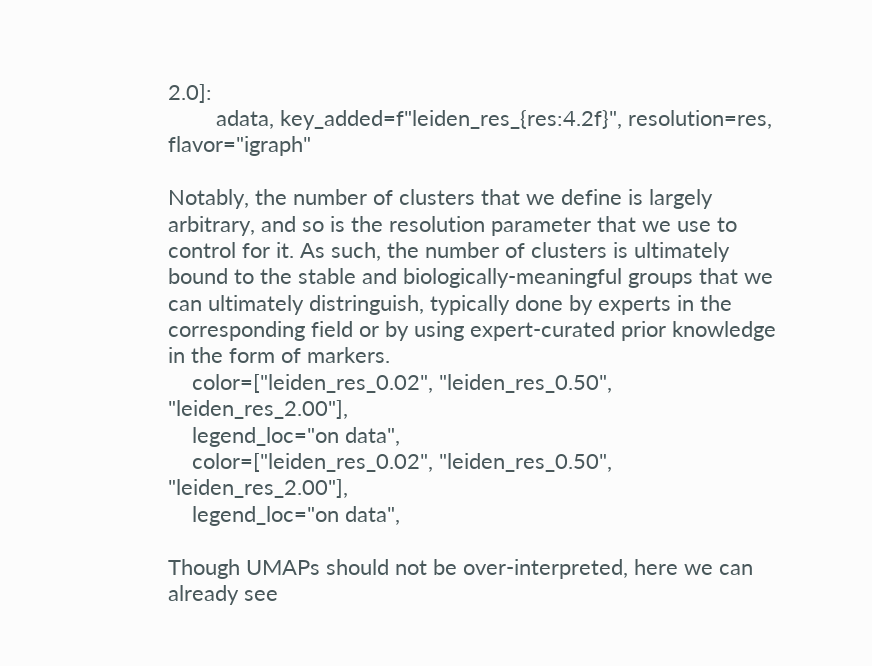2.0]:
        adata, key_added=f"leiden_res_{res:4.2f}", resolution=res, flavor="igraph"

Notably, the number of clusters that we define is largely arbitrary, and so is the resolution parameter that we use to control for it. As such, the number of clusters is ultimately bound to the stable and biologically-meaningful groups that we can ultimately distringuish, typically done by experts in the corresponding field or by using expert-curated prior knowledge in the form of markers.
    color=["leiden_res_0.02", "leiden_res_0.50", "leiden_res_2.00"],
    legend_loc="on data",
    color=["leiden_res_0.02", "leiden_res_0.50", "leiden_res_2.00"],
    legend_loc="on data",

Though UMAPs should not be over-interpreted, here we can already see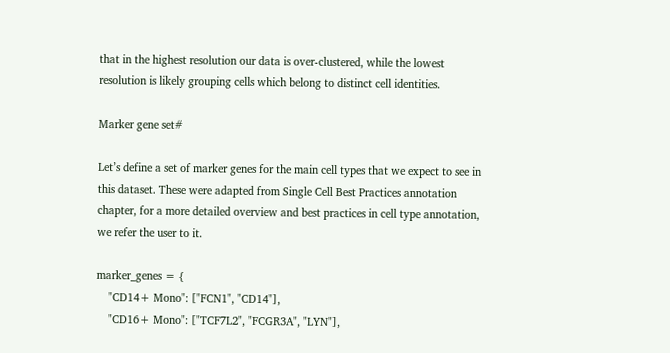that in the highest resolution our data is over-clustered, while the lowest resolution is likely grouping cells which belong to distinct cell identities.

Marker gene set#

Let’s define a set of marker genes for the main cell types that we expect to see in this dataset. These were adapted from Single Cell Best Practices annotation chapter, for a more detailed overview and best practices in cell type annotation, we refer the user to it.

marker_genes = {
    "CD14+ Mono": ["FCN1", "CD14"],
    "CD16+ Mono": ["TCF7L2", "FCGR3A", "LYN"],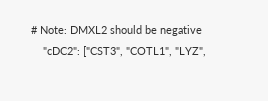# Note: DMXL2 should be negative
    "cDC2": ["CST3", "COTL1", "LYZ",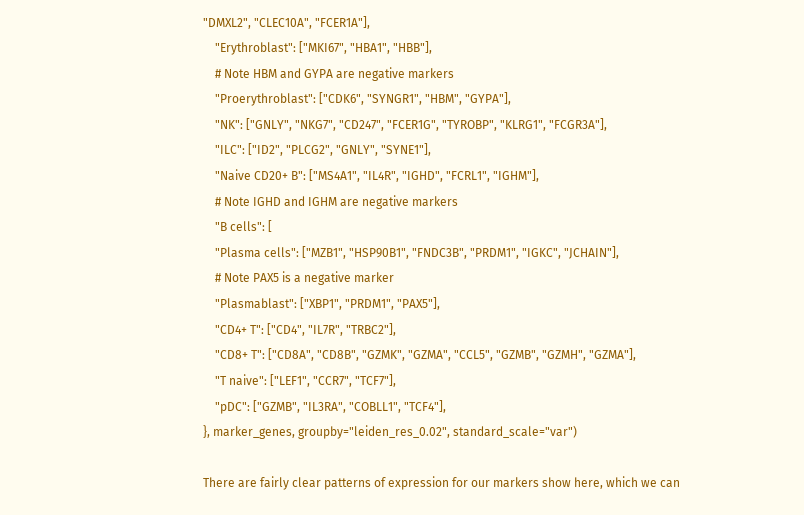"DMXL2", "CLEC10A", "FCER1A"],
    "Erythroblast": ["MKI67", "HBA1", "HBB"],
    # Note HBM and GYPA are negative markers
    "Proerythroblast": ["CDK6", "SYNGR1", "HBM", "GYPA"],
    "NK": ["GNLY", "NKG7", "CD247", "FCER1G", "TYROBP", "KLRG1", "FCGR3A"],
    "ILC": ["ID2", "PLCG2", "GNLY", "SYNE1"],
    "Naive CD20+ B": ["MS4A1", "IL4R", "IGHD", "FCRL1", "IGHM"],
    # Note IGHD and IGHM are negative markers
    "B cells": [
    "Plasma cells": ["MZB1", "HSP90B1", "FNDC3B", "PRDM1", "IGKC", "JCHAIN"],
    # Note PAX5 is a negative marker
    "Plasmablast": ["XBP1", "PRDM1", "PAX5"],
    "CD4+ T": ["CD4", "IL7R", "TRBC2"],
    "CD8+ T": ["CD8A", "CD8B", "GZMK", "GZMA", "CCL5", "GZMB", "GZMH", "GZMA"],
    "T naive": ["LEF1", "CCR7", "TCF7"],
    "pDC": ["GZMB", "IL3RA", "COBLL1", "TCF4"],
}, marker_genes, groupby="leiden_res_0.02", standard_scale="var")

There are fairly clear patterns of expression for our markers show here, which we can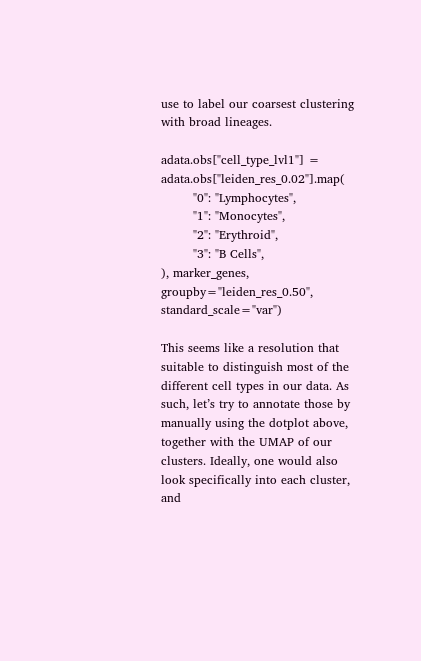use to label our coarsest clustering with broad lineages.

adata.obs["cell_type_lvl1"] = adata.obs["leiden_res_0.02"].map(
        "0": "Lymphocytes",
        "1": "Monocytes",
        "2": "Erythroid",
        "3": "B Cells",
), marker_genes, groupby="leiden_res_0.50", standard_scale="var")

This seems like a resolution that suitable to distinguish most of the different cell types in our data. As such, let’s try to annotate those by manually using the dotplot above, together with the UMAP of our clusters. Ideally, one would also look specifically into each cluster, and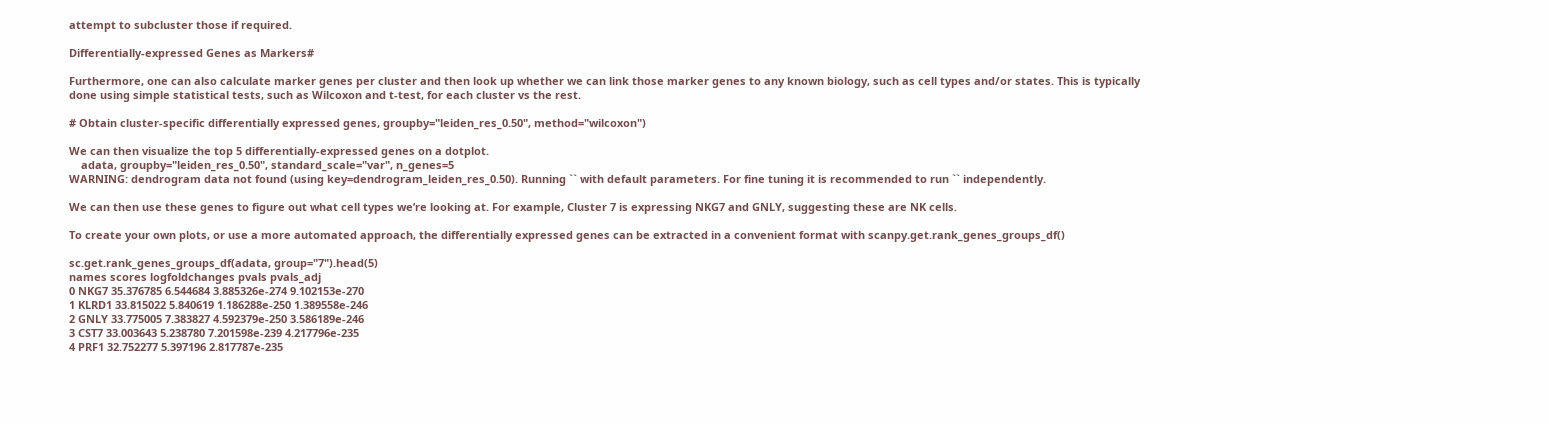attempt to subcluster those if required.

Differentially-expressed Genes as Markers#

Furthermore, one can also calculate marker genes per cluster and then look up whether we can link those marker genes to any known biology, such as cell types and/or states. This is typically done using simple statistical tests, such as Wilcoxon and t-test, for each cluster vs the rest.

# Obtain cluster-specific differentially expressed genes, groupby="leiden_res_0.50", method="wilcoxon")

We can then visualize the top 5 differentially-expressed genes on a dotplot.
    adata, groupby="leiden_res_0.50", standard_scale="var", n_genes=5
WARNING: dendrogram data not found (using key=dendrogram_leiden_res_0.50). Running `` with default parameters. For fine tuning it is recommended to run `` independently.

We can then use these genes to figure out what cell types we’re looking at. For example, Cluster 7 is expressing NKG7 and GNLY, suggesting these are NK cells.

To create your own plots, or use a more automated approach, the differentially expressed genes can be extracted in a convenient format with scanpy.get.rank_genes_groups_df()

sc.get.rank_genes_groups_df(adata, group="7").head(5)
names scores logfoldchanges pvals pvals_adj
0 NKG7 35.376785 6.544684 3.885326e-274 9.102153e-270
1 KLRD1 33.815022 5.840619 1.186288e-250 1.389558e-246
2 GNLY 33.775005 7.383827 4.592379e-250 3.586189e-246
3 CST7 33.003643 5.238780 7.201598e-239 4.217796e-235
4 PRF1 32.752277 5.397196 2.817787e-235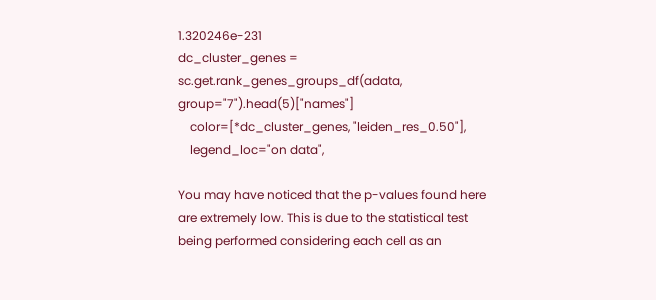1.320246e-231
dc_cluster_genes = sc.get.rank_genes_groups_df(adata, group="7").head(5)["names"]
    color=[*dc_cluster_genes, "leiden_res_0.50"],
    legend_loc="on data",

You may have noticed that the p-values found here are extremely low. This is due to the statistical test being performed considering each cell as an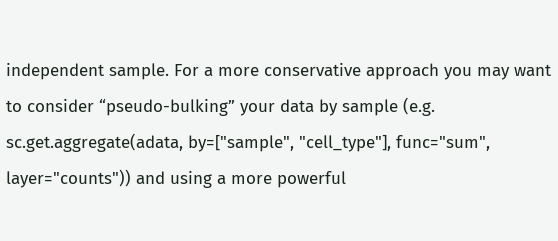independent sample. For a more conservative approach you may want to consider “pseudo-bulking” your data by sample (e.g. sc.get.aggregate(adata, by=["sample", "cell_type"], func="sum", layer="counts")) and using a more powerful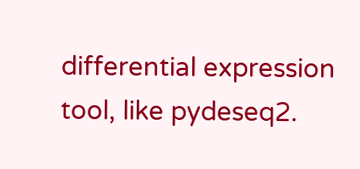differential expression tool, like pydeseq2.